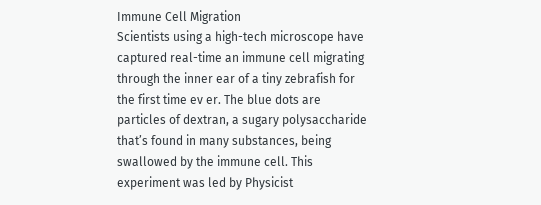Immune Cell Migration
Scientists using a high-tech microscope have captured real-time an immune cell migrating through the inner ear of a tiny zebrafish for the first time ev er. The blue dots are particles of dextran, a sugary polysaccharide that’s found in many substances, being swallowed by the immune cell. This experiment was led by Physicist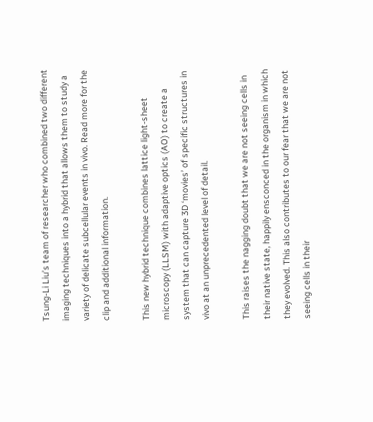Tsung-Li Liu’s team of researcher who combined two different imaging techniques into a hybrid that allows them to study a variety of delicate subcellular events in vivo. Read more for the clip and additional information.

This new hybrid technique combines lattice light-sheet microscopy (LLSM) with adaptive optics (AO) to create a system that can capture 3D ‘movies’ of specific structures in vivo at an unprecedented level of detail.

This raises the nagging doubt that we are not seeing cells in their native state, happily ensconced in the organism in which they evolved. This also contributes to our fear that we are not seeing cells in their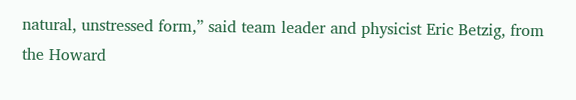natural, unstressed form,” said team leader and physicist Eric Betzig, from the Howard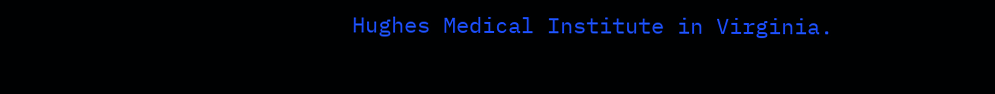Hughes Medical Institute in Virginia.